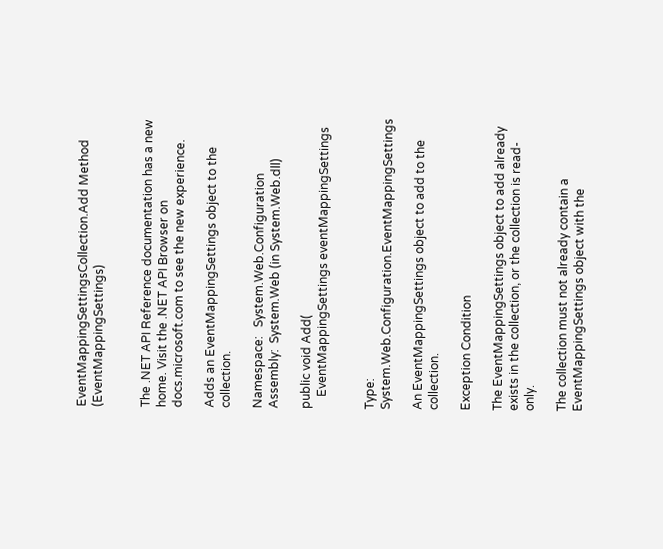EventMappingSettingsCollection.Add Method (EventMappingSettings)


The .NET API Reference documentation has a new home. Visit the .NET API Browser on docs.microsoft.com to see the new experience.

Adds an EventMappingSettings object to the collection.

Namespace:   System.Web.Configuration
Assembly:  System.Web (in System.Web.dll)

public void Add(
    EventMappingSettings eventMappingSettings


Type: System.Web.Configuration.EventMappingSettings

An EventMappingSettings object to add to the collection.

Exception Condition

The EventMappingSettings object to add already exists in the collection, or the collection is read-only.

The collection must not already contain a EventMappingSettings object with the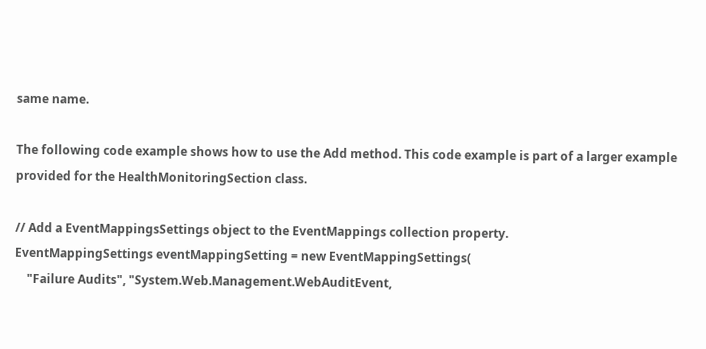same name.

The following code example shows how to use the Add method. This code example is part of a larger example provided for the HealthMonitoringSection class.

// Add a EventMappingsSettings object to the EventMappings collection property.
EventMappingSettings eventMappingSetting = new EventMappingSettings(
    "Failure Audits", "System.Web.Management.WebAuditEvent,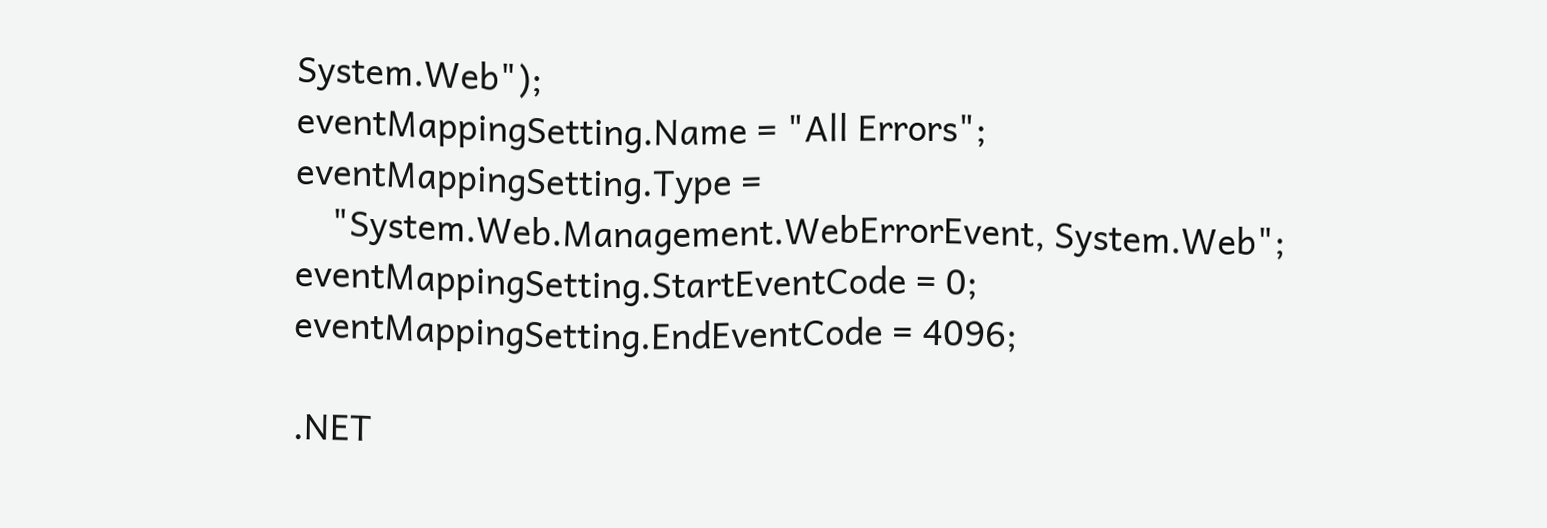System.Web");
eventMappingSetting.Name = "All Errors";
eventMappingSetting.Type =
    "System.Web.Management.WebErrorEvent, System.Web";
eventMappingSetting.StartEventCode = 0;
eventMappingSetting.EndEventCode = 4096;

.NET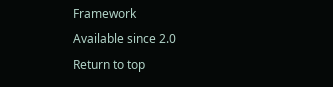Framework
Available since 2.0
Return to top